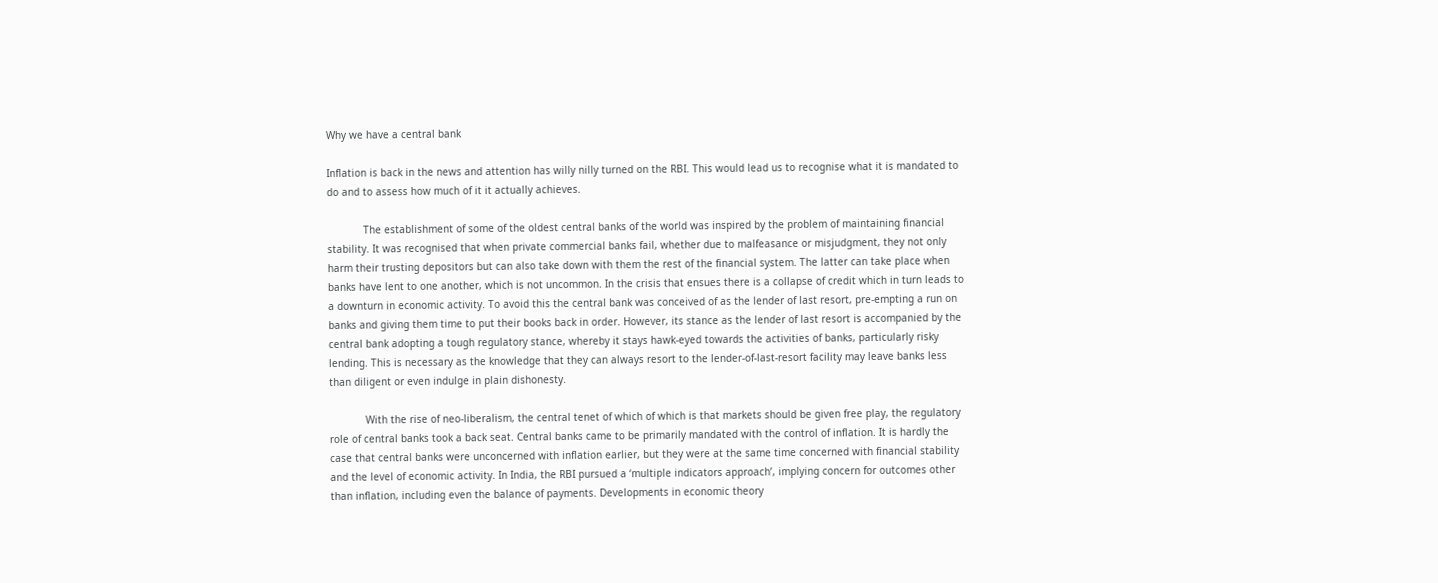Why we have a central bank

Inflation is back in the news and attention has willy nilly turned on the RBI. This would lead us to recognise what it is mandated to do and to assess how much of it it actually achieves.

            The establishment of some of the oldest central banks of the world was inspired by the problem of maintaining financial stability. It was recognised that when private commercial banks fail, whether due to malfeasance or misjudgment, they not only harm their trusting depositors but can also take down with them the rest of the financial system. The latter can take place when banks have lent to one another, which is not uncommon. In the crisis that ensues there is a collapse of credit which in turn leads to a downturn in economic activity. To avoid this the central bank was conceived of as the lender of last resort, pre-empting a run on banks and giving them time to put their books back in order. However, its stance as the lender of last resort is accompanied by the central bank adopting a tough regulatory stance, whereby it stays hawk-eyed towards the activities of banks, particularly risky lending. This is necessary as the knowledge that they can always resort to the lender-of-last-resort facility may leave banks less than diligent or even indulge in plain dishonesty.

            With the rise of neo-liberalism, the central tenet of which of which is that markets should be given free play, the regulatory role of central banks took a back seat. Central banks came to be primarily mandated with the control of inflation. It is hardly the case that central banks were unconcerned with inflation earlier, but they were at the same time concerned with financial stability and the level of economic activity. In India, the RBI pursued a ‘multiple indicators approach’, implying concern for outcomes other than inflation, including even the balance of payments. Developments in economic theory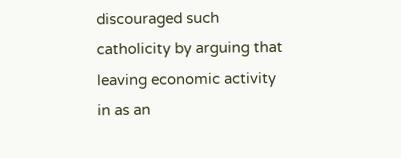discouraged such catholicity by arguing that leaving economic activity in as an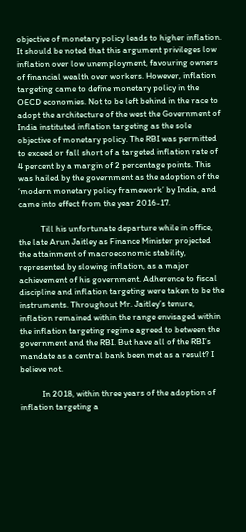objective of monetary policy leads to higher inflation. It should be noted that this argument privileges low inflation over low unemployment, favouring owners of financial wealth over workers. However, inflation targeting came to define monetary policy in the OECD economies. Not to be left behind in the race to adopt the architecture of the west the Government of India instituted inflation targeting as the sole objective of monetary policy. The RBI was permitted to exceed or fall short of a targeted inflation rate of 4 percent by a margin of 2 percentage points. This was hailed by the government as the adoption of the ‘modern monetary policy framework’ by India, and came into effect from the year 2016-17.

           Till his unfortunate departure while in office, the late Arun Jaitley as Finance Minister projected the attainment of macroeconomic stability, represented by slowing inflation, as a major achievement of his government. Adherence to fiscal discipline and inflation targeting were taken to be the instruments. Throughout Mr. Jaitley’s tenure, inflation remained within the range envisaged within the inflation targeting regime agreed to between the government and the RBI. But have all of the RBI’s mandate as a central bank been met as a result? I believe not.

           In 2018, within three years of the adoption of inflation targeting a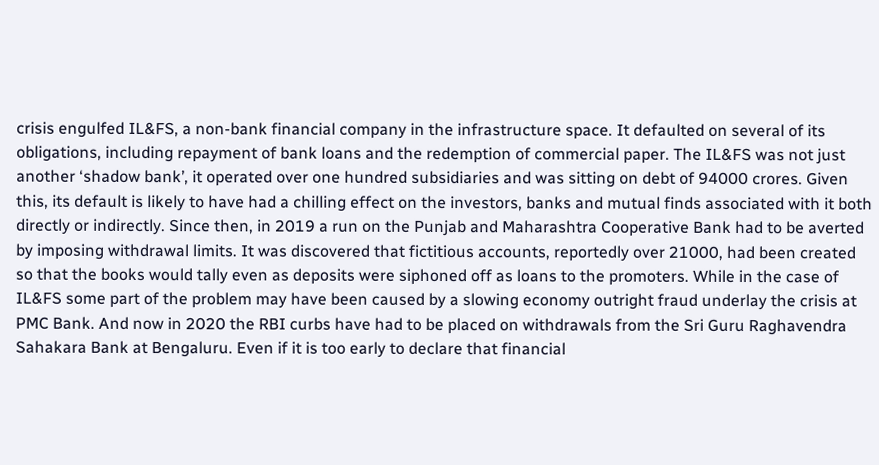crisis engulfed IL&FS, a non-bank financial company in the infrastructure space. It defaulted on several of its obligations, including repayment of bank loans and the redemption of commercial paper. The IL&FS was not just another ‘shadow bank’, it operated over one hundred subsidiaries and was sitting on debt of 94000 crores. Given this, its default is likely to have had a chilling effect on the investors, banks and mutual finds associated with it both directly or indirectly. Since then, in 2019 a run on the Punjab and Maharashtra Cooperative Bank had to be averted by imposing withdrawal limits. It was discovered that fictitious accounts, reportedly over 21000, had been created so that the books would tally even as deposits were siphoned off as loans to the promoters. While in the case of IL&FS some part of the problem may have been caused by a slowing economy outright fraud underlay the crisis at PMC Bank. And now in 2020 the RBI curbs have had to be placed on withdrawals from the Sri Guru Raghavendra Sahakara Bank at Bengaluru. Even if it is too early to declare that financial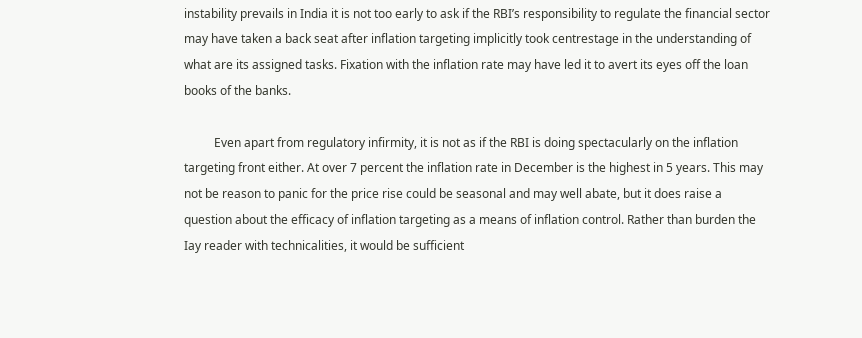instability prevails in India it is not too early to ask if the RBI’s responsibility to regulate the financial sector may have taken a back seat after inflation targeting implicitly took centrestage in the understanding of what are its assigned tasks. Fixation with the inflation rate may have led it to avert its eyes off the loan books of the banks.

          Even apart from regulatory infirmity, it is not as if the RBI is doing spectacularly on the inflation targeting front either. At over 7 percent the inflation rate in December is the highest in 5 years. This may not be reason to panic for the price rise could be seasonal and may well abate, but it does raise a question about the efficacy of inflation targeting as a means of inflation control. Rather than burden the Iay reader with technicalities, it would be sufficient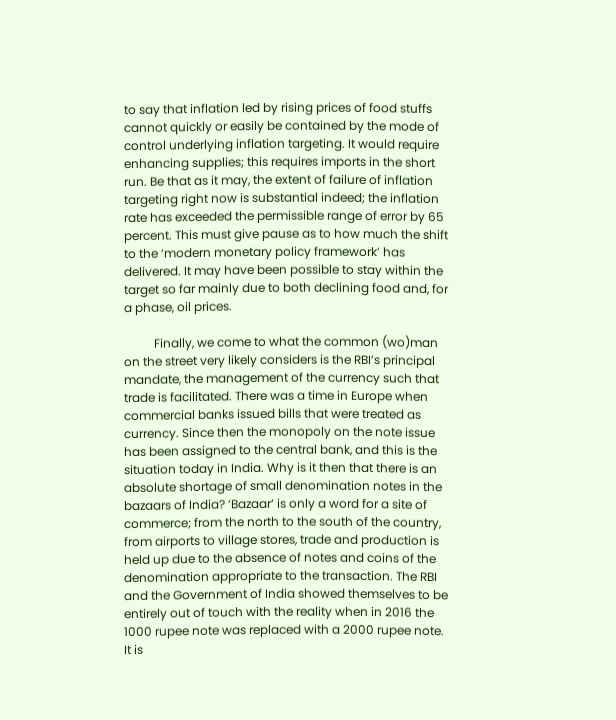to say that inflation led by rising prices of food stuffs cannot quickly or easily be contained by the mode of control underlying inflation targeting. It would require enhancing supplies; this requires imports in the short run. Be that as it may, the extent of failure of inflation targeting right now is substantial indeed; the inflation rate has exceeded the permissible range of error by 65 percent. This must give pause as to how much the shift to the ‘modern monetary policy framework’ has delivered. It may have been possible to stay within the target so far mainly due to both declining food and, for a phase, oil prices.

          Finally, we come to what the common (wo)man on the street very likely considers is the RBI’s principal mandate, the management of the currency such that trade is facilitated. There was a time in Europe when commercial banks issued bills that were treated as currency. Since then the monopoly on the note issue has been assigned to the central bank, and this is the situation today in India. Why is it then that there is an absolute shortage of small denomination notes in the bazaars of India? ‘Bazaar’ is only a word for a site of commerce; from the north to the south of the country, from airports to village stores, trade and production is held up due to the absence of notes and coins of the denomination appropriate to the transaction. The RBI and the Government of India showed themselves to be entirely out of touch with the reality when in 2016 the 1000 rupee note was replaced with a 2000 rupee note. It is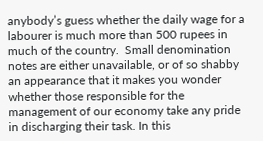anybody’s guess whether the daily wage for a labourer is much more than 500 rupees in much of the country.  Small denomination notes are either unavailable, or of so shabby an appearance that it makes you wonder whether those responsible for the management of our economy take any pride in discharging their task. In this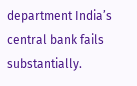department India’s central bank fails substantially.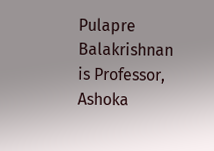Pulapre Balakrishnan is Professor, Ashoka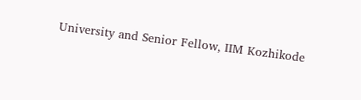University and Senior Fellow, IIM Kozhikode